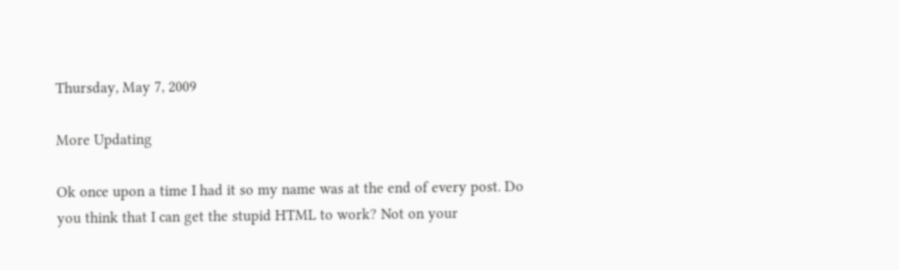Thursday, May 7, 2009

More Updating

Ok once upon a time I had it so my name was at the end of every post. Do you think that I can get the stupid HTML to work? Not on your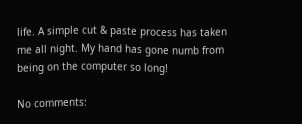life. A simple cut & paste process has taken me all night. My hand has gone numb from being on the computer so long!

No comments: